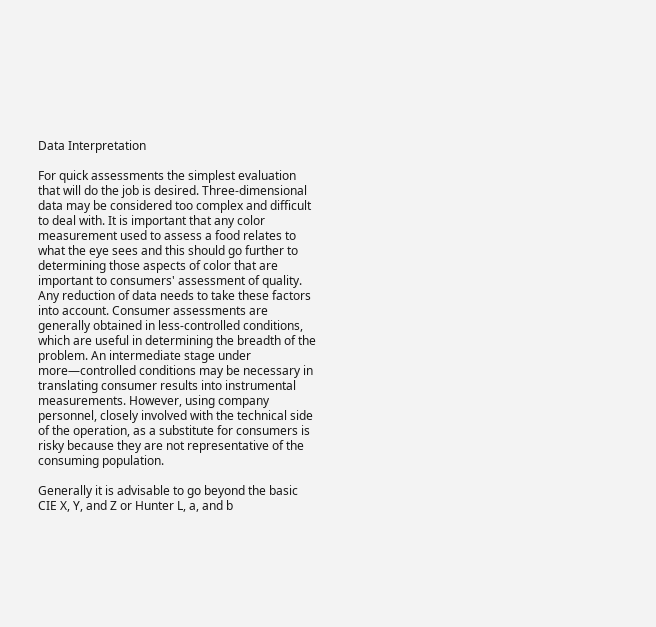Data Interpretation

For quick assessments the simplest evaluation that will do the job is desired. Three-dimensional data may be considered too complex and difficult to deal with. It is important that any color measurement used to assess a food relates to what the eye sees and this should go further to determining those aspects of color that are important to consumers' assessment of quality. Any reduction of data needs to take these factors into account. Consumer assessments are generally obtained in less-controlled conditions, which are useful in determining the breadth of the problem. An intermediate stage under more—controlled conditions may be necessary in translating consumer results into instrumental measurements. However, using company personnel, closely involved with the technical side of the operation, as a substitute for consumers is risky because they are not representative of the consuming population.

Generally it is advisable to go beyond the basic CIE X, Y, and Z or Hunter L, a, and b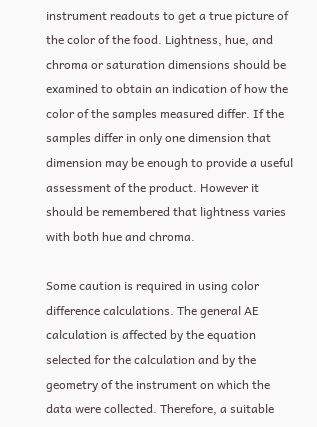instrument readouts to get a true picture of the color of the food. Lightness, hue, and chroma or saturation dimensions should be examined to obtain an indication of how the color of the samples measured differ. If the samples differ in only one dimension that dimension may be enough to provide a useful assessment of the product. However it should be remembered that lightness varies with both hue and chroma.

Some caution is required in using color difference calculations. The general AE calculation is affected by the equation selected for the calculation and by the geometry of the instrument on which the data were collected. Therefore, a suitable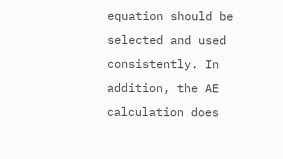equation should be selected and used consistently. In addition, the AE calculation does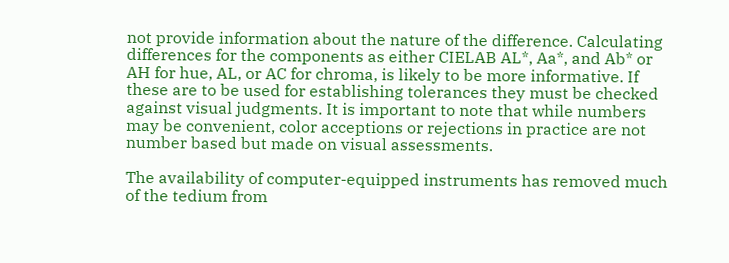not provide information about the nature of the difference. Calculating differences for the components as either CIELAB AL*, Aa*, and Ab* or AH for hue, AL, or AC for chroma, is likely to be more informative. If these are to be used for establishing tolerances they must be checked against visual judgments. It is important to note that while numbers may be convenient, color acceptions or rejections in practice are not number based but made on visual assessments.

The availability of computer-equipped instruments has removed much of the tedium from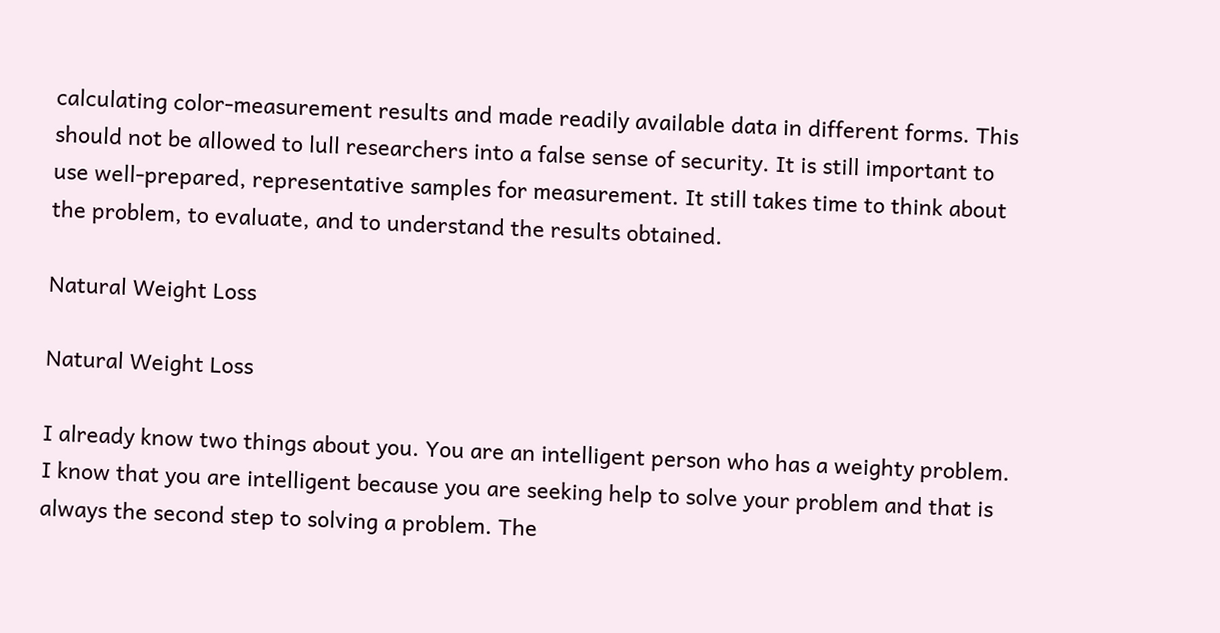calculating color-measurement results and made readily available data in different forms. This should not be allowed to lull researchers into a false sense of security. It is still important to use well-prepared, representative samples for measurement. It still takes time to think about the problem, to evaluate, and to understand the results obtained.

Natural Weight Loss

Natural Weight Loss

I already know two things about you. You are an intelligent person who has a weighty problem. I know that you are intelligent because you are seeking help to solve your problem and that is always the second step to solving a problem. The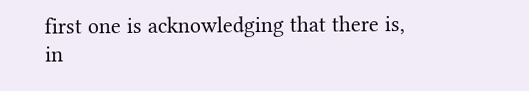first one is acknowledging that there is, in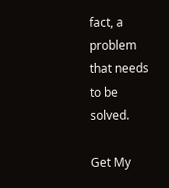fact, a problem that needs to be solved.

Get My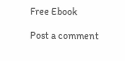Free Ebook

Post a comment